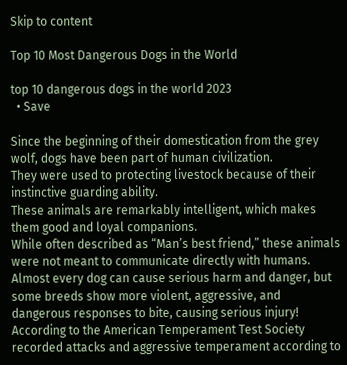Skip to content

Top 10 Most Dangerous Dogs in the World

top 10 dangerous dogs in the world 2023
  • Save

Since the beginning of their domestication from the grey wolf, dogs have been part of human civilization.
They were used to protecting livestock because of their instinctive guarding ability.
These animals are remarkably intelligent, which makes them good and loyal companions.
While often described as “Man’s best friend,” these animals were not meant to communicate directly with humans.
Almost every dog can cause serious harm and danger, but some breeds show more violent, aggressive, and dangerous responses to bite, causing serious injury!
According to the American Temperament Test Society recorded attacks and aggressive temperament according to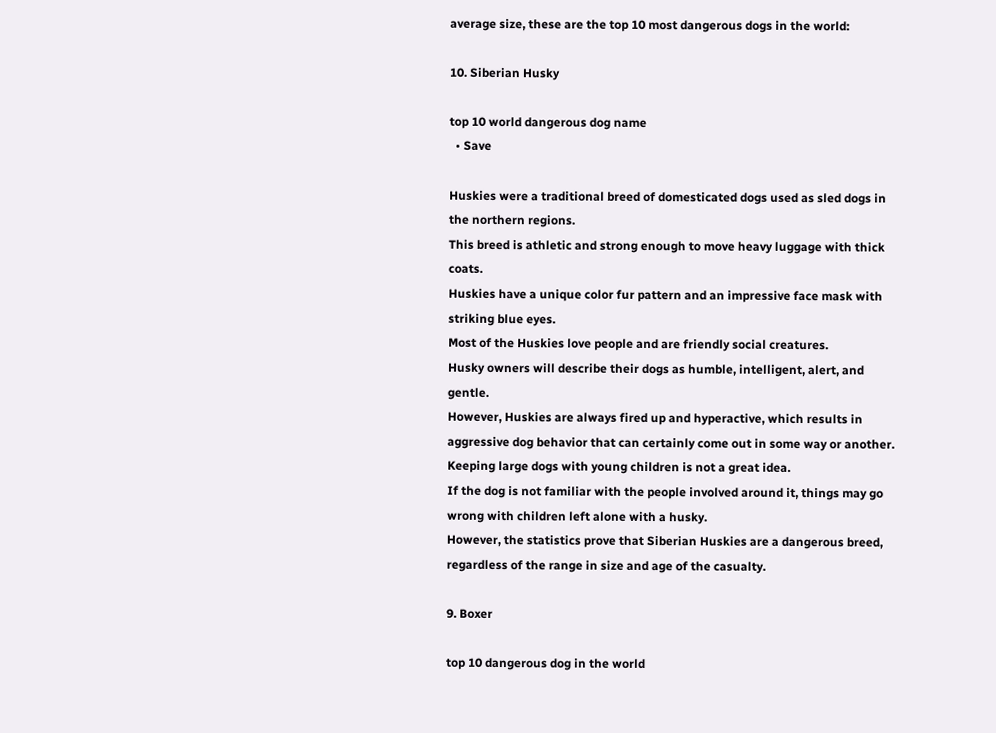average size, these are the top 10 most dangerous dogs in the world:

10. Siberian Husky

top 10 world dangerous dog name
  • Save

Huskies were a traditional breed of domesticated dogs used as sled dogs in the northern regions.
This breed is athletic and strong enough to move heavy luggage with thick coats.
Huskies have a unique color fur pattern and an impressive face mask with striking blue eyes.
Most of the Huskies love people and are friendly social creatures.
Husky owners will describe their dogs as humble, intelligent, alert, and gentle.
However, Huskies are always fired up and hyperactive, which results in aggressive dog behavior that can certainly come out in some way or another.
Keeping large dogs with young children is not a great idea.
If the dog is not familiar with the people involved around it, things may go wrong with children left alone with a husky.
However, the statistics prove that Siberian Huskies are a dangerous breed, regardless of the range in size and age of the casualty.

9. Boxer

top 10 dangerous dog in the world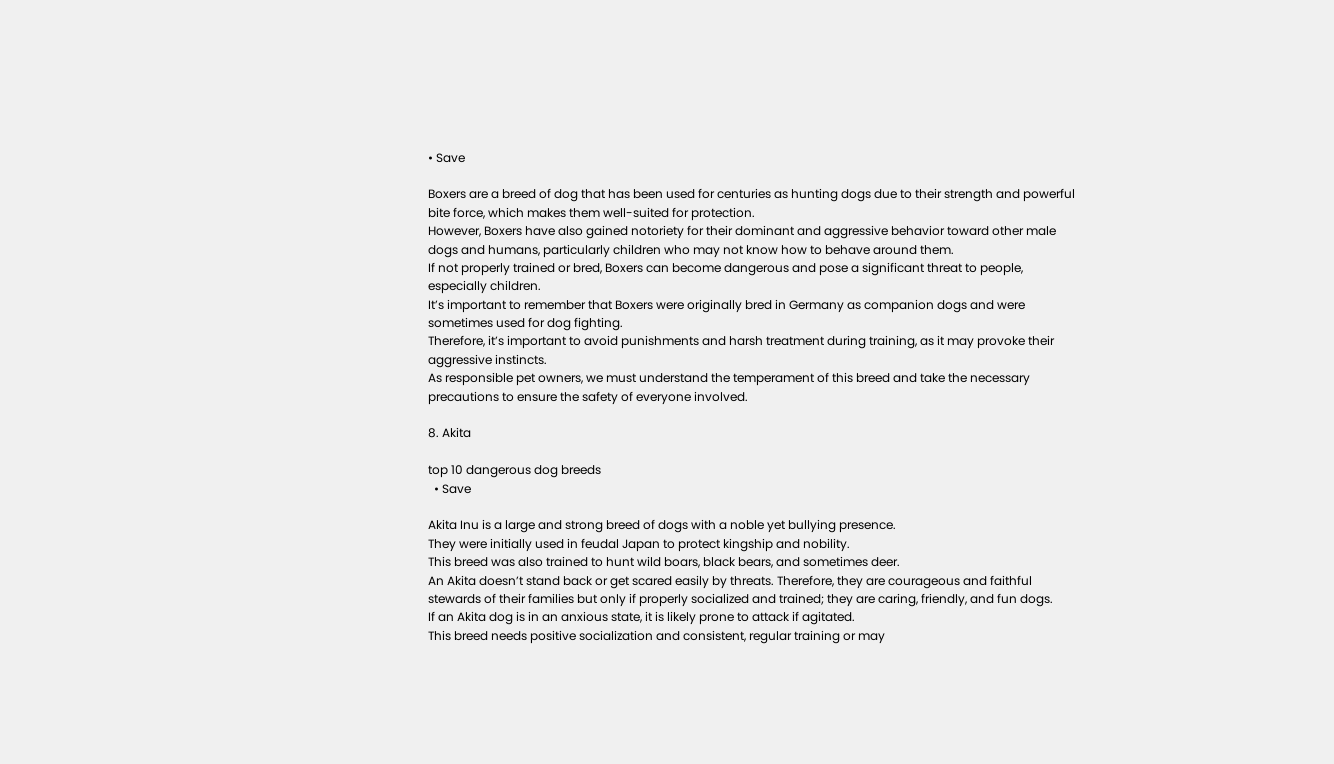• Save

Boxers are a breed of dog that has been used for centuries as hunting dogs due to their strength and powerful bite force, which makes them well-suited for protection.
However, Boxers have also gained notoriety for their dominant and aggressive behavior toward other male dogs and humans, particularly children who may not know how to behave around them.
If not properly trained or bred, Boxers can become dangerous and pose a significant threat to people, especially children.
It’s important to remember that Boxers were originally bred in Germany as companion dogs and were sometimes used for dog fighting.
Therefore, it’s important to avoid punishments and harsh treatment during training, as it may provoke their aggressive instincts.
As responsible pet owners, we must understand the temperament of this breed and take the necessary precautions to ensure the safety of everyone involved.

8. Akita

top 10 dangerous dog breeds
  • Save

Akita Inu is a large and strong breed of dogs with a noble yet bullying presence.
They were initially used in feudal Japan to protect kingship and nobility.
This breed was also trained to hunt wild boars, black bears, and sometimes deer.
An Akita doesn’t stand back or get scared easily by threats. Therefore, they are courageous and faithful stewards of their families but only if properly socialized and trained; they are caring, friendly, and fun dogs.
If an Akita dog is in an anxious state, it is likely prone to attack if agitated.
This breed needs positive socialization and consistent, regular training or may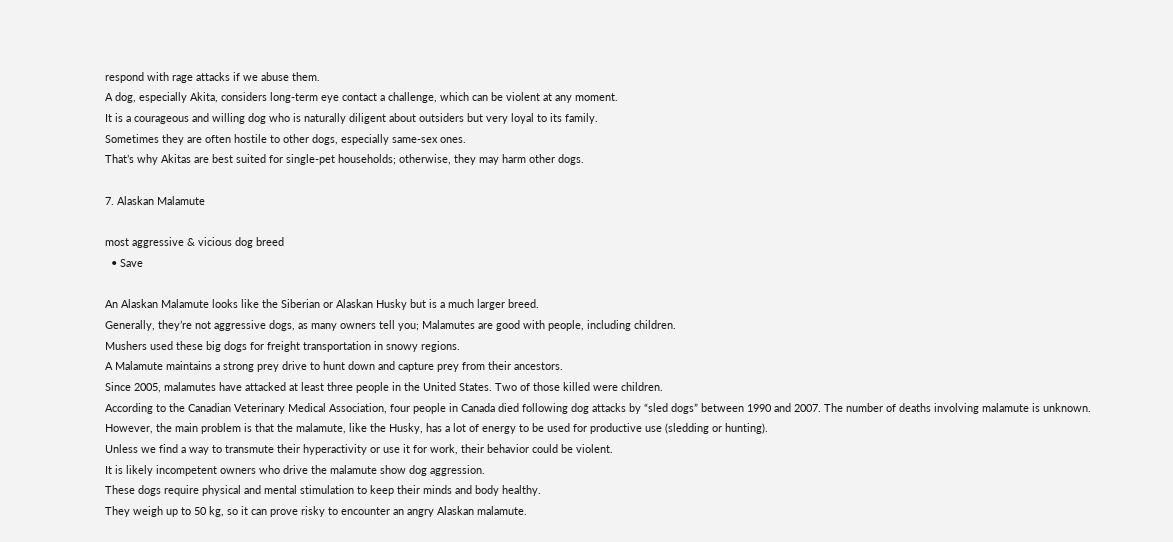respond with rage attacks if we abuse them.
A dog, especially Akita, considers long-term eye contact a challenge, which can be violent at any moment.
It is a courageous and willing dog who is naturally diligent about outsiders but very loyal to its family.
Sometimes they are often hostile to other dogs, especially same-sex ones.
That’s why Akitas are best suited for single-pet households; otherwise, they may harm other dogs.

7. Alaskan Malamute

most aggressive & vicious dog breed
  • Save

An Alaskan Malamute looks like the Siberian or Alaskan Husky but is a much larger breed.
Generally, they’re not aggressive dogs, as many owners tell you; Malamutes are good with people, including children.
Mushers used these big dogs for freight transportation in snowy regions.
A Malamute maintains a strong prey drive to hunt down and capture prey from their ancestors.
Since 2005, malamutes have attacked at least three people in the United States. Two of those killed were children.
According to the Canadian Veterinary Medical Association, four people in Canada died following dog attacks by “sled dogs” between 1990 and 2007. The number of deaths involving malamute is unknown.
However, the main problem is that the malamute, like the Husky, has a lot of energy to be used for productive use (sledding or hunting).
Unless we find a way to transmute their hyperactivity or use it for work, their behavior could be violent.
It is likely incompetent owners who drive the malamute show dog aggression.
These dogs require physical and mental stimulation to keep their minds and body healthy.
They weigh up to 50 kg, so it can prove risky to encounter an angry Alaskan malamute.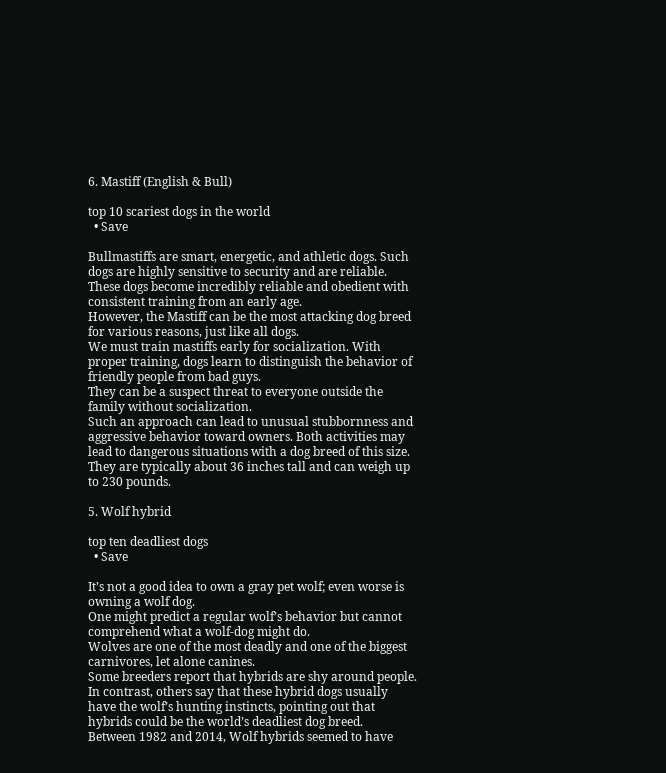6. Mastiff (English & Bull)

top 10 scariest dogs in the world
  • Save

Bullmastiffs are smart, energetic, and athletic dogs. Such dogs are highly sensitive to security and are reliable.
These dogs become incredibly reliable and obedient with consistent training from an early age.
However, the Mastiff can be the most attacking dog breed for various reasons, just like all dogs.
We must train mastiffs early for socialization. With proper training, dogs learn to distinguish the behavior of friendly people from bad guys.
They can be a suspect threat to everyone outside the family without socialization.
Such an approach can lead to unusual stubbornness and aggressive behavior toward owners. Both activities may lead to dangerous situations with a dog breed of this size.
They are typically about 36 inches tall and can weigh up to 230 pounds.

5. Wolf hybrid

top ten deadliest dogs
  • Save

It’s not a good idea to own a gray pet wolf; even worse is owning a wolf dog.
One might predict a regular wolf’s behavior but cannot comprehend what a wolf-dog might do.
Wolves are one of the most deadly and one of the biggest carnivores, let alone canines.
Some breeders report that hybrids are shy around people.
In contrast, others say that these hybrid dogs usually have the wolf’s hunting instincts, pointing out that hybrids could be the world’s deadliest dog breed.
Between 1982 and 2014, Wolf hybrids seemed to have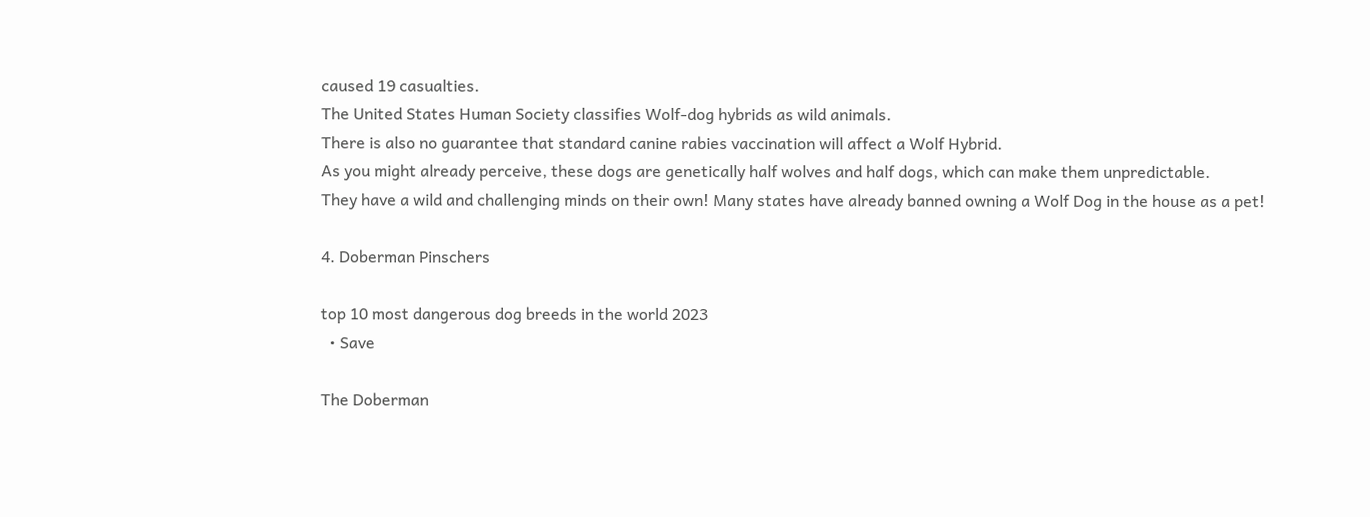caused 19 casualties.
The United States Human Society classifies Wolf-dog hybrids as wild animals.
There is also no guarantee that standard canine rabies vaccination will affect a Wolf Hybrid.
As you might already perceive, these dogs are genetically half wolves and half dogs, which can make them unpredictable.
They have a wild and challenging minds on their own! Many states have already banned owning a Wolf Dog in the house as a pet!

4. Doberman Pinschers

top 10 most dangerous dog breeds in the world 2023
  • Save

The Doberman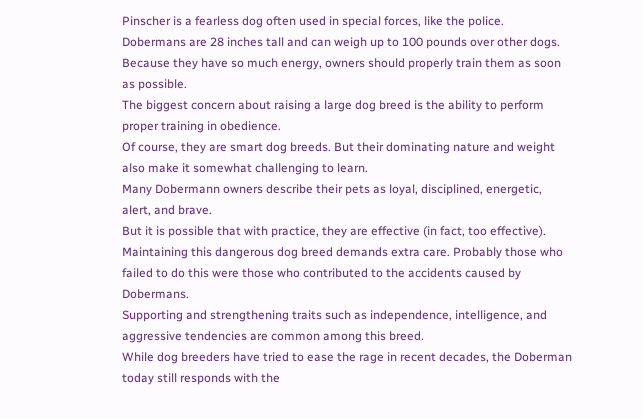Pinscher is a fearless dog often used in special forces, like the police.
Dobermans are 28 inches tall and can weigh up to 100 pounds over other dogs.
Because they have so much energy, owners should properly train them as soon as possible.
The biggest concern about raising a large dog breed is the ability to perform proper training in obedience.
Of course, they are smart dog breeds. But their dominating nature and weight also make it somewhat challenging to learn.
Many Dobermann owners describe their pets as loyal, disciplined, energetic, alert, and brave.
But it is possible that with practice, they are effective (in fact, too effective).
Maintaining this dangerous dog breed demands extra care. Probably those who failed to do this were those who contributed to the accidents caused by Dobermans.
Supporting and strengthening traits such as independence, intelligence, and aggressive tendencies are common among this breed.
While dog breeders have tried to ease the rage in recent decades, the Doberman today still responds with the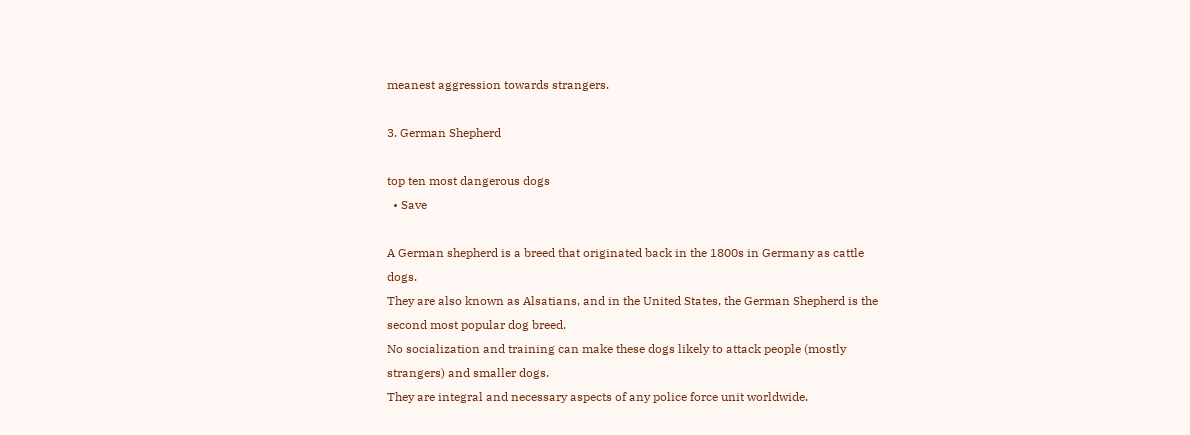meanest aggression towards strangers.

3. German Shepherd

top ten most dangerous dogs
  • Save

A German shepherd is a breed that originated back in the 1800s in Germany as cattle dogs.
They are also known as Alsatians, and in the United States, the German Shepherd is the second most popular dog breed.
No socialization and training can make these dogs likely to attack people (mostly strangers) and smaller dogs.
They are integral and necessary aspects of any police force unit worldwide.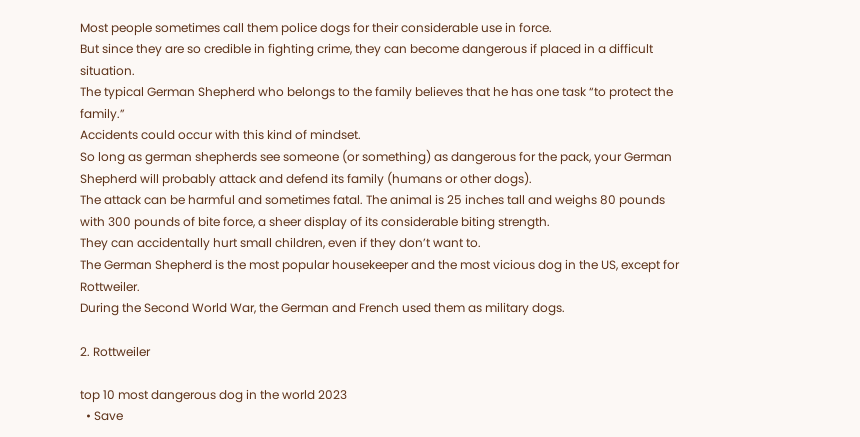Most people sometimes call them police dogs for their considerable use in force.
But since they are so credible in fighting crime, they can become dangerous if placed in a difficult situation.
The typical German Shepherd who belongs to the family believes that he has one task “to protect the family.”
Accidents could occur with this kind of mindset.
So long as german shepherds see someone (or something) as dangerous for the pack, your German Shepherd will probably attack and defend its family (humans or other dogs).
The attack can be harmful and sometimes fatal. The animal is 25 inches tall and weighs 80 pounds with 300 pounds of bite force, a sheer display of its considerable biting strength.
They can accidentally hurt small children, even if they don’t want to.
The German Shepherd is the most popular housekeeper and the most vicious dog in the US, except for Rottweiler.
During the Second World War, the German and French used them as military dogs.

2. Rottweiler

top 10 most dangerous dog in the world 2023
  • Save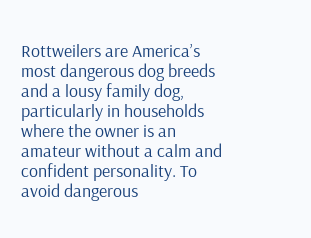Rottweilers are America’s most dangerous dog breeds and a lousy family dog, particularly in households where the owner is an amateur without a calm and confident personality. To avoid dangerous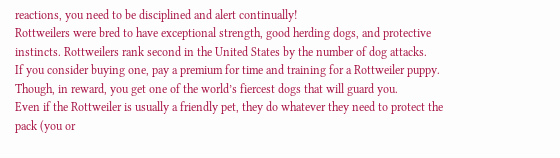reactions, you need to be disciplined and alert continually!
Rottweilers were bred to have exceptional strength, good herding dogs, and protective instincts. Rottweilers rank second in the United States by the number of dog attacks.
If you consider buying one, pay a premium for time and training for a Rottweiler puppy.
Though, in reward, you get one of the world’s fiercest dogs that will guard you.
Even if the Rottweiler is usually a friendly pet, they do whatever they need to protect the pack (you or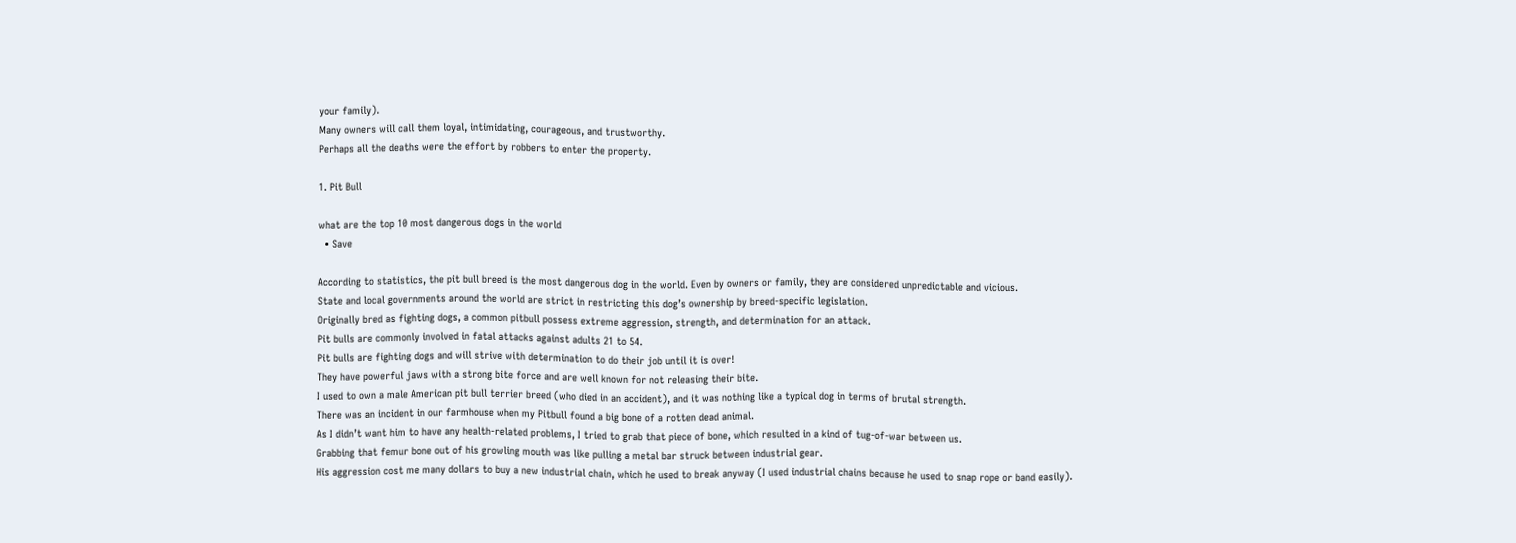your family).
Many owners will call them loyal, intimidating, courageous, and trustworthy.
Perhaps all the deaths were the effort by robbers to enter the property.

1. Pit Bull

what are the top 10 most dangerous dogs in the world
  • Save

According to statistics, the pit bull breed is the most dangerous dog in the world. Even by owners or family, they are considered unpredictable and vicious.
State and local governments around the world are strict in restricting this dog’s ownership by breed-specific legislation.
Originally bred as fighting dogs, a common pitbull possess extreme aggression, strength, and determination for an attack.
Pit bulls are commonly involved in fatal attacks against adults 21 to 54.
Pit bulls are fighting dogs and will strive with determination to do their job until it is over!
They have powerful jaws with a strong bite force and are well known for not releasing their bite.
I used to own a male American pit bull terrier breed (who died in an accident), and it was nothing like a typical dog in terms of brutal strength.
There was an incident in our farmhouse when my Pitbull found a big bone of a rotten dead animal.
As I didn’t want him to have any health-related problems, I tried to grab that piece of bone, which resulted in a kind of tug-of-war between us.
Grabbing that femur bone out of his growling mouth was like pulling a metal bar struck between industrial gear.
His aggression cost me many dollars to buy a new industrial chain, which he used to break anyway (I used industrial chains because he used to snap rope or band easily).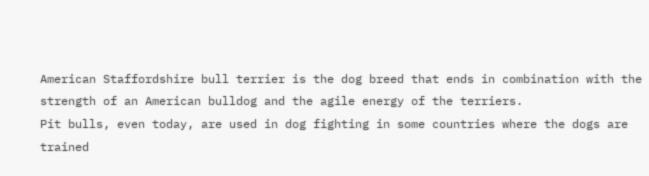American Staffordshire bull terrier is the dog breed that ends in combination with the strength of an American bulldog and the agile energy of the terriers.
Pit bulls, even today, are used in dog fighting in some countries where the dogs are trained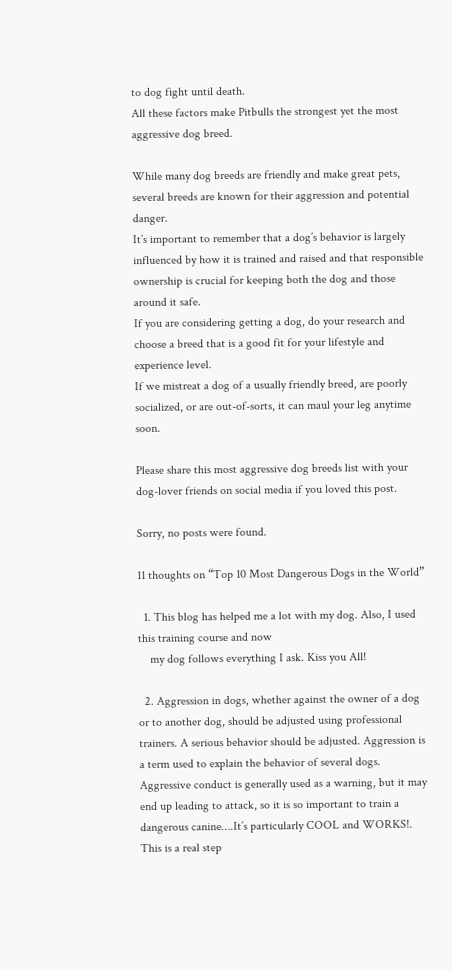to dog fight until death.
All these factors make Pitbulls the strongest yet the most aggressive dog breed.

While many dog breeds are friendly and make great pets, several breeds are known for their aggression and potential danger.
It’s important to remember that a dog’s behavior is largely influenced by how it is trained and raised and that responsible ownership is crucial for keeping both the dog and those around it safe.
If you are considering getting a dog, do your research and choose a breed that is a good fit for your lifestyle and experience level.
If we mistreat a dog of a usually friendly breed, are poorly socialized, or are out-of-sorts, it can maul your leg anytime soon.

Please share this most aggressive dog breeds list with your dog-lover friends on social media if you loved this post.

Sorry, no posts were found.

11 thoughts on “Top 10 Most Dangerous Dogs in the World”

  1. This blog has helped me a lot with my dog. Also, I used this training course and now
    my dog follows everything I ask. Kiss you All!

  2. Aggression in dogs, whether against the owner of a dog or to another dog, should be adjusted using professional trainers. A serious behavior should be adjusted. Aggression is a term used to explain the behavior of several dogs. Aggressive conduct is generally used as a warning, but it may end up leading to attack, so it is so important to train a dangerous canine….It’s particularly COOL and WORKS!. This is a real step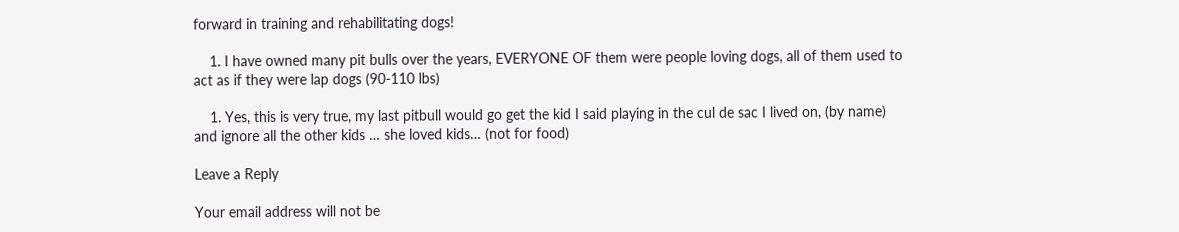forward in training and rehabilitating dogs!

    1. I have owned many pit bulls over the years, EVERYONE OF them were people loving dogs, all of them used to act as if they were lap dogs (90-110 lbs)

    1. Yes, this is very true, my last pitbull would go get the kid I said playing in the cul de sac I lived on, (by name) and ignore all the other kids … she loved kids… (not for food)

Leave a Reply

Your email address will not be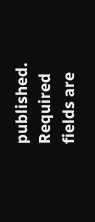published. Required fields are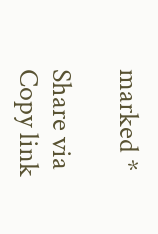marked *

Share via
Copy link